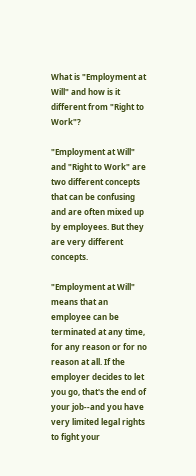What is "Employment at Will" and how is it different from "Right to Work"?

"Employment at Will" and "Right to Work" are two different concepts that can be confusing and are often mixed up by employees. But they are very different concepts.

"Employment at Will" means that an employee can be terminated at any time, for any reason or for no reason at all. If the employer decides to let you go, that's the end of your job--and you have very limited legal rights to fight your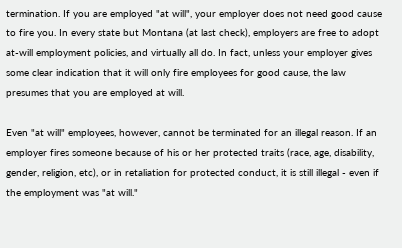termination. If you are employed "at will", your employer does not need good cause to fire you. In every state but Montana (at last check), employers are free to adopt at-will employment policies, and virtually all do. In fact, unless your employer gives some clear indication that it will only fire employees for good cause, the law presumes that you are employed at will.

Even "at will" employees, however, cannot be terminated for an illegal reason. If an employer fires someone because of his or her protected traits (race, age, disability, gender, religion, etc), or in retaliation for protected conduct, it is still illegal - even if the employment was "at will."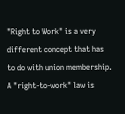"Right to Work" is a very different concept that has to do with union membership. A "right-to-work" law is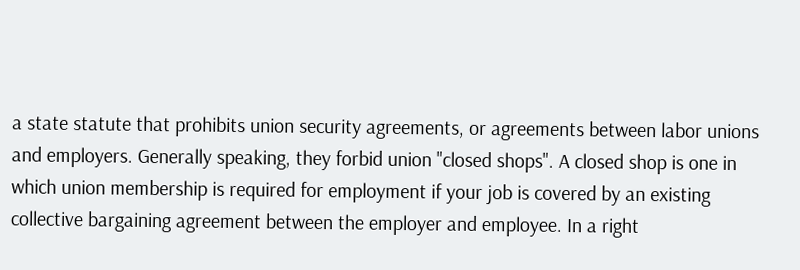a state statute that prohibits union security agreements, or agreements between labor unions and employers. Generally speaking, they forbid union "closed shops". A closed shop is one in which union membership is required for employment if your job is covered by an existing collective bargaining agreement between the employer and employee. In a right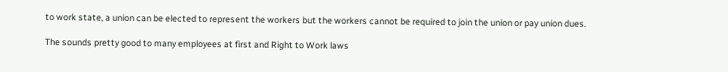to work state, a union can be elected to represent the workers but the workers cannot be required to join the union or pay union dues.

The sounds pretty good to many employees at first and Right to Work laws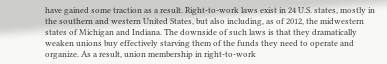have gained some traction as a result. Right-to-work laws exist in 24 U.S. states, mostly in the southern and western United States, but also including, as of 2012, the midwestern states of Michigan and Indiana. The downside of such laws is that they dramatically weaken unions buy effectively starving them of the funds they need to operate and organize. As a result, union membership in right-to-work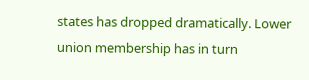states has dropped dramatically. Lower union membership has in turn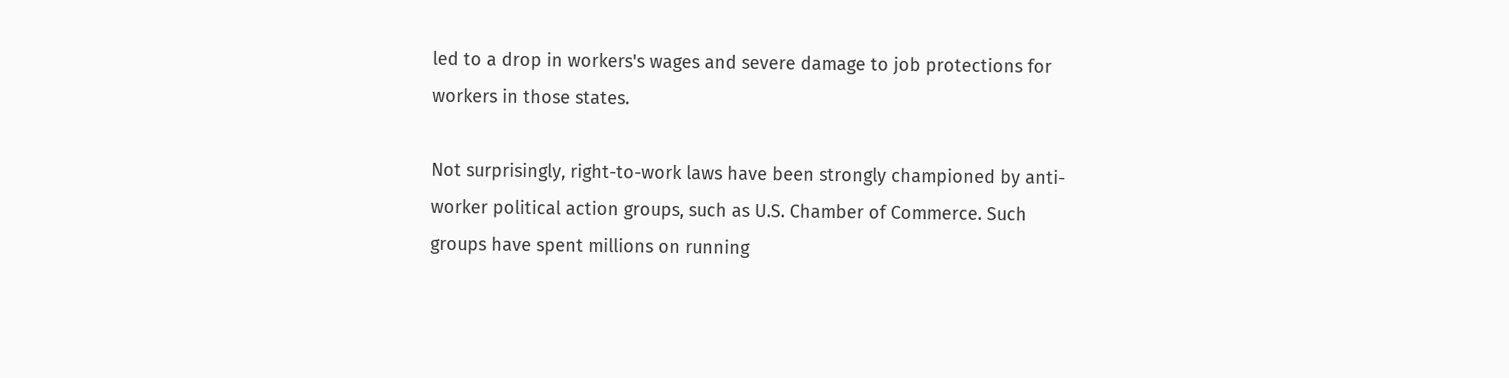led to a drop in workers's wages and severe damage to job protections for workers in those states.

Not surprisingly, right-to-work laws have been strongly championed by anti-worker political action groups, such as U.S. Chamber of Commerce. Such groups have spent millions on running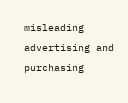misleading advertising and purchasing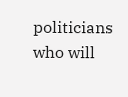politicians who will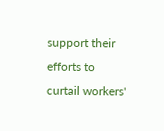support their efforts to curtail workers'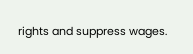rights and suppress wages.